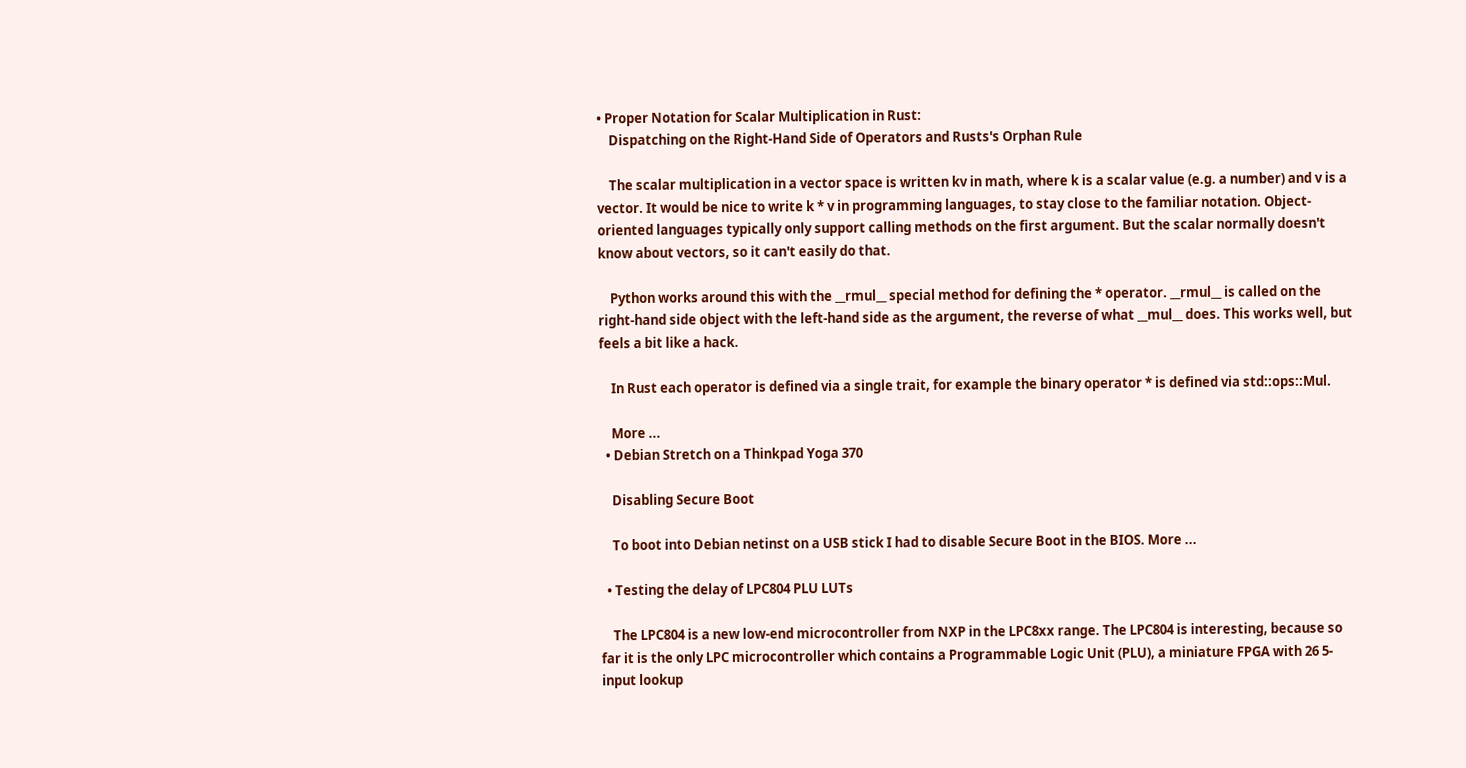• Proper Notation for Scalar Multiplication in Rust:
    Dispatching on the Right-Hand Side of Operators and Rusts's Orphan Rule

    The scalar multiplication in a vector space is written kv in math, where k is a scalar value (e.g. a number) and v is a vector. It would be nice to write k * v in programming languages, to stay close to the familiar notation. Object-oriented languages typically only support calling methods on the first argument. But the scalar normally doesn't know about vectors, so it can't easily do that.

    Python works around this with the __rmul__ special method for defining the * operator. __rmul__ is called on the right-hand side object with the left-hand side as the argument, the reverse of what __mul__ does. This works well, but feels a bit like a hack.

    In Rust each operator is defined via a single trait, for example the binary operator * is defined via std::ops::Mul.

    More ...
  • Debian Stretch on a Thinkpad Yoga 370

    Disabling Secure Boot

    To boot into Debian netinst on a USB stick I had to disable Secure Boot in the BIOS. More ...

  • Testing the delay of LPC804 PLU LUTs

    The LPC804 is a new low-end microcontroller from NXP in the LPC8xx range. The LPC804 is interesting, because so far it is the only LPC microcontroller which contains a Programmable Logic Unit (PLU), a miniature FPGA with 26 5-input lookup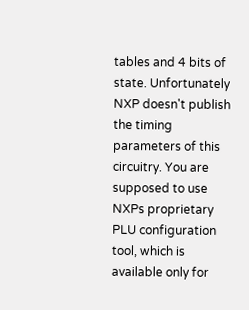tables and 4 bits of state. Unfortunately NXP doesn't publish the timing parameters of this circuitry. You are supposed to use NXPs proprietary PLU configuration tool, which is available only for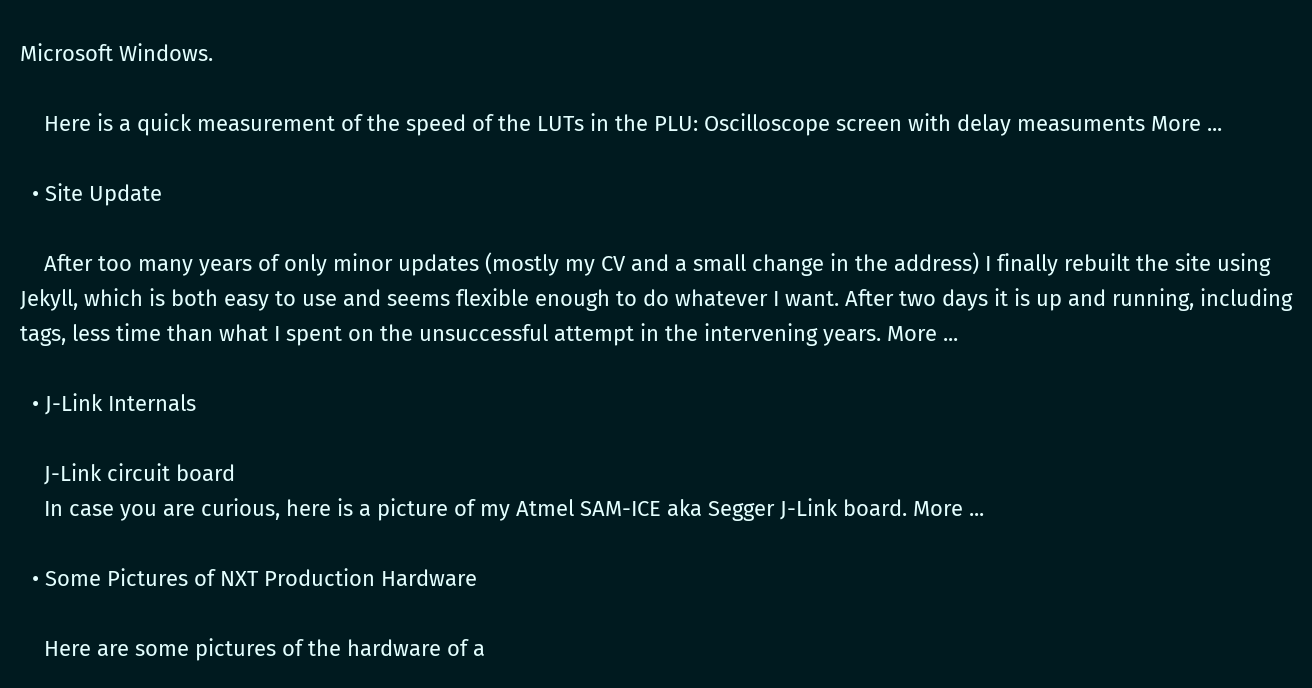Microsoft Windows.

    Here is a quick measurement of the speed of the LUTs in the PLU: Oscilloscope screen with delay measuments More ...

  • Site Update

    After too many years of only minor updates (mostly my CV and a small change in the address) I finally rebuilt the site using Jekyll, which is both easy to use and seems flexible enough to do whatever I want. After two days it is up and running, including tags, less time than what I spent on the unsuccessful attempt in the intervening years. More ...

  • J-Link Internals

    J-Link circuit board
    In case you are curious, here is a picture of my Atmel SAM-ICE aka Segger J-Link board. More ...

  • Some Pictures of NXT Production Hardware

    Here are some pictures of the hardware of a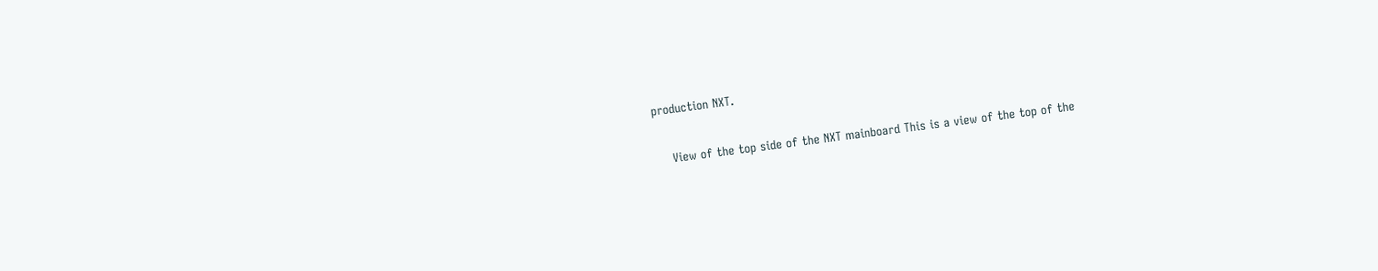production NXT.

    View of the top side of the NXT mainboard This is a view of the top of the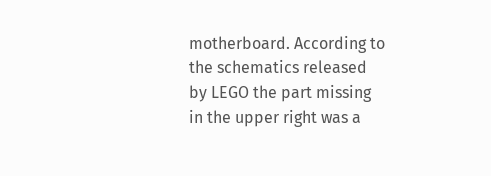motherboard. According to the schematics released by LEGO the part missing in the upper right was a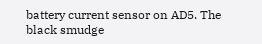battery current sensor on AD5. The black smudge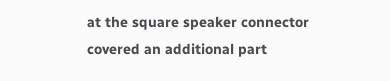at the square speaker connector covered an additional part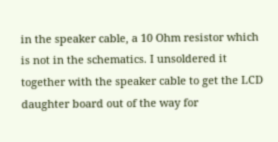in the speaker cable, a 10 Ohm resistor which is not in the schematics. I unsoldered it together with the speaker cable to get the LCD daughter board out of the way for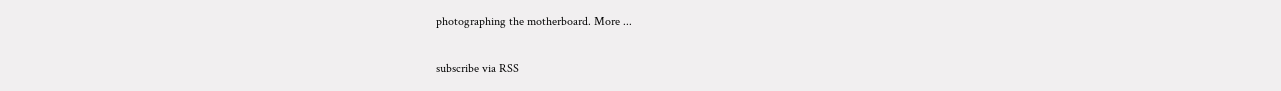photographing the motherboard. More ...

subscribe via RSS